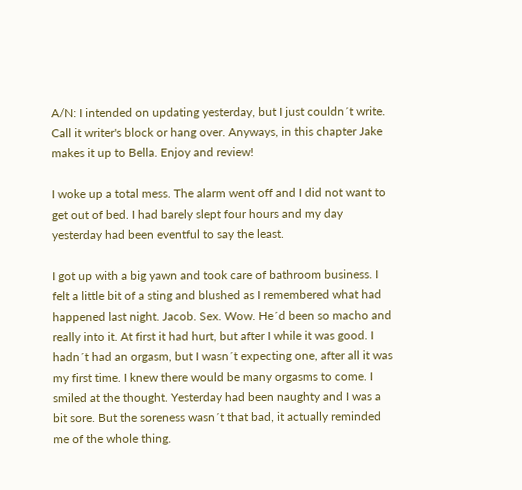A/N: I intended on updating yesterday, but I just couldn´t write. Call it writer's block or hang over. Anyways, in this chapter Jake makes it up to Bella. Enjoy and review!

I woke up a total mess. The alarm went off and I did not want to get out of bed. I had barely slept four hours and my day yesterday had been eventful to say the least.

I got up with a big yawn and took care of bathroom business. I felt a little bit of a sting and blushed as I remembered what had happened last night. Jacob. Sex. Wow. He´d been so macho and really into it. At first it had hurt, but after I while it was good. I hadn´t had an orgasm, but I wasn´t expecting one, after all it was my first time. I knew there would be many orgasms to come. I smiled at the thought. Yesterday had been naughty and I was a bit sore. But the soreness wasn´t that bad, it actually reminded me of the whole thing.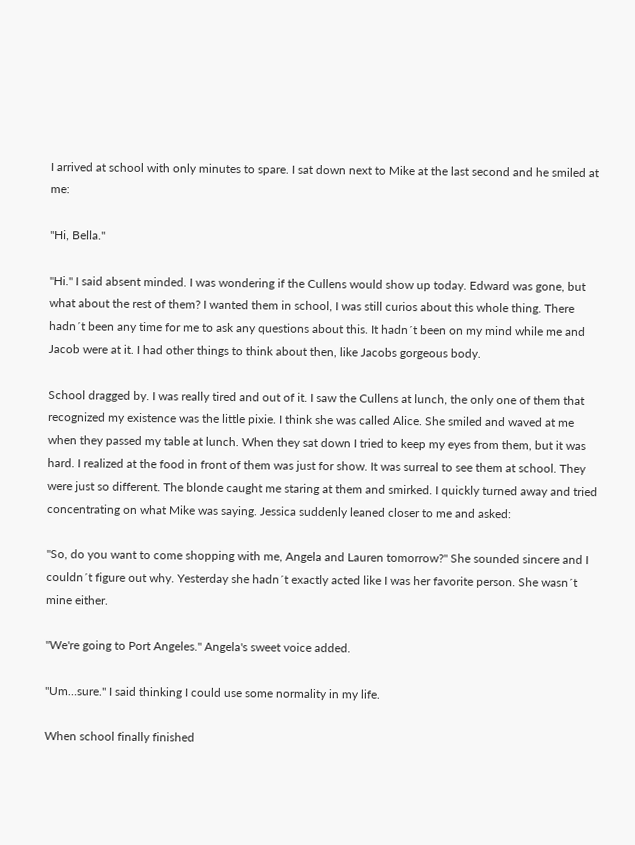I arrived at school with only minutes to spare. I sat down next to Mike at the last second and he smiled at me:

"Hi, Bella."

"Hi." I said absent minded. I was wondering if the Cullens would show up today. Edward was gone, but what about the rest of them? I wanted them in school, I was still curios about this whole thing. There hadn´t been any time for me to ask any questions about this. It hadn´t been on my mind while me and Jacob were at it. I had other things to think about then, like Jacobs gorgeous body.

School dragged by. I was really tired and out of it. I saw the Cullens at lunch, the only one of them that recognized my existence was the little pixie. I think she was called Alice. She smiled and waved at me when they passed my table at lunch. When they sat down I tried to keep my eyes from them, but it was hard. I realized at the food in front of them was just for show. It was surreal to see them at school. They were just so different. The blonde caught me staring at them and smirked. I quickly turned away and tried concentrating on what Mike was saying. Jessica suddenly leaned closer to me and asked:

"So, do you want to come shopping with me, Angela and Lauren tomorrow?" She sounded sincere and I couldn´t figure out why. Yesterday she hadn´t exactly acted like I was her favorite person. She wasn´t mine either.

"We're going to Port Angeles." Angela's sweet voice added.

"Um…sure." I said thinking I could use some normality in my life.

When school finally finished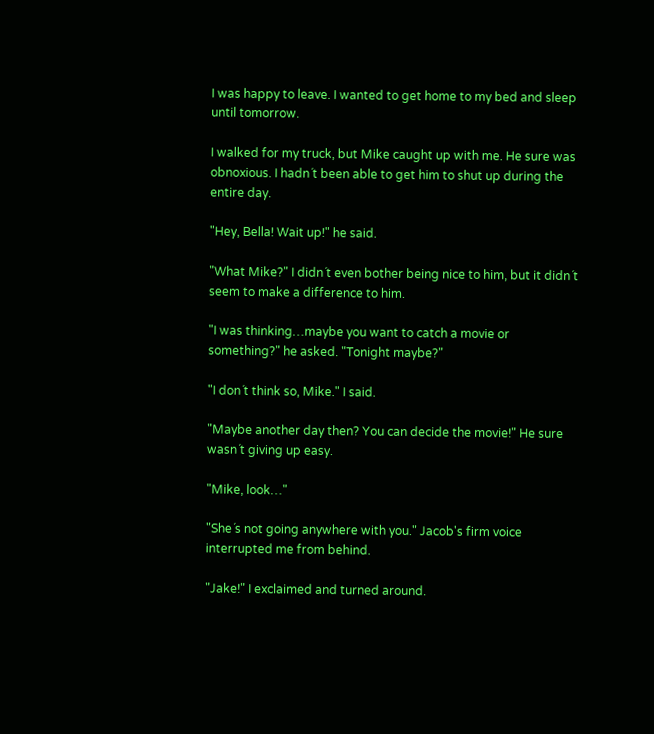I was happy to leave. I wanted to get home to my bed and sleep until tomorrow.

I walked for my truck, but Mike caught up with me. He sure was obnoxious. I hadn´t been able to get him to shut up during the entire day.

"Hey, Bella! Wait up!" he said.

"What Mike?" I didn´t even bother being nice to him, but it didn´t seem to make a difference to him.

"I was thinking…maybe you want to catch a movie or something?" he asked. "Tonight maybe?"

"I don´t think so, Mike." I said.

"Maybe another day then? You can decide the movie!" He sure wasn´t giving up easy.

"Mike, look…"

"She´s not going anywhere with you." Jacob's firm voice interrupted me from behind.

"Jake!" I exclaimed and turned around.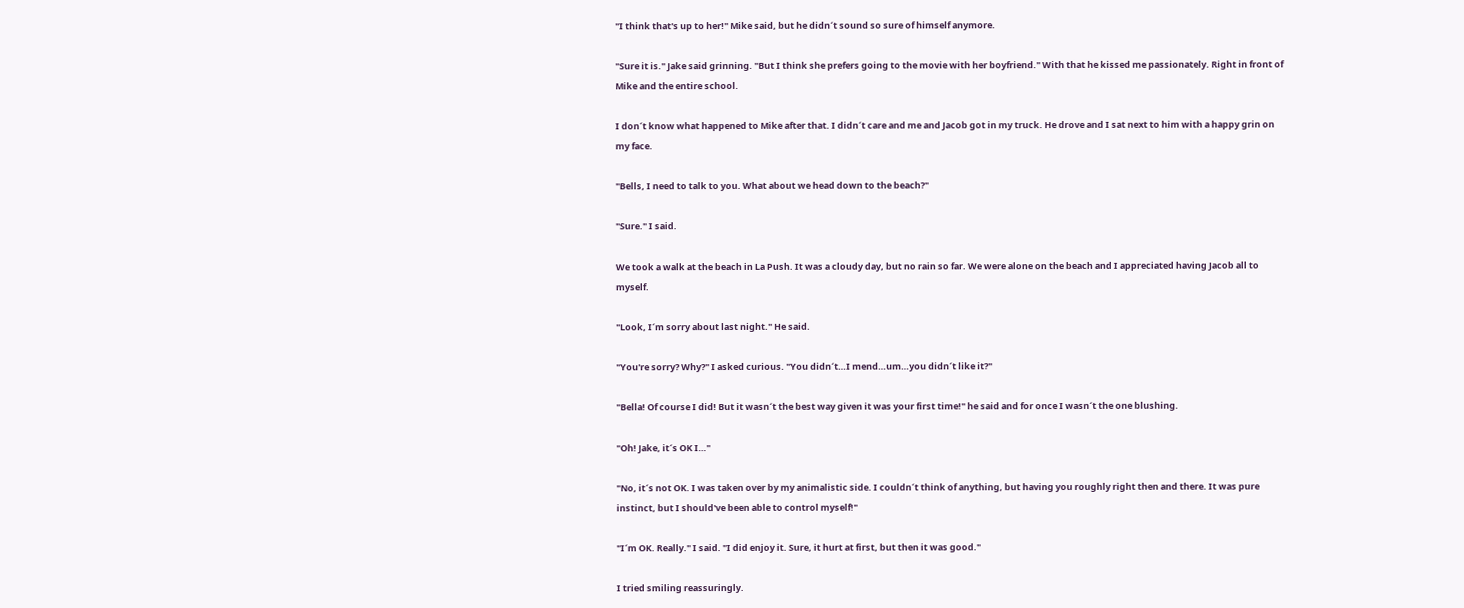"I think that's up to her!" Mike said, but he didn´t sound so sure of himself anymore.

"Sure it is." Jake said grinning. "But I think she prefers going to the movie with her boyfriend." With that he kissed me passionately. Right in front of Mike and the entire school.

I don´t know what happened to Mike after that. I didn´t care and me and Jacob got in my truck. He drove and I sat next to him with a happy grin on my face.

"Bells, I need to talk to you. What about we head down to the beach?"

"Sure." I said.

We took a walk at the beach in La Push. It was a cloudy day, but no rain so far. We were alone on the beach and I appreciated having Jacob all to myself.

"Look, I´m sorry about last night." He said.

"You're sorry? Why?" I asked curious. "You didn´t…I mend…um…you didn´t like it?"

"Bella! Of course I did! But it wasn´t the best way given it was your first time!" he said and for once I wasn´t the one blushing.

"Oh! Jake, it´s OK I…"

"No, it´s not OK. I was taken over by my animalistic side. I couldn´t think of anything, but having you roughly right then and there. It was pure instinct, but I should've been able to control myself!"

"I´m OK. Really." I said. "I did enjoy it. Sure, it hurt at first, but then it was good."

I tried smiling reassuringly.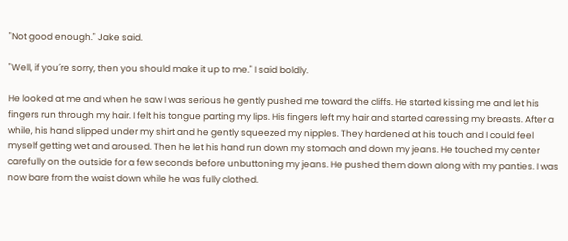"Not good enough." Jake said.

"Well, if you´re sorry, then you should make it up to me." I said boldly.

He looked at me and when he saw I was serious he gently pushed me toward the cliffs. He started kissing me and let his fingers run through my hair. I felt his tongue parting my lips. His fingers left my hair and started caressing my breasts. After a while, his hand slipped under my shirt and he gently squeezed my nipples. They hardened at his touch and I could feel myself getting wet and aroused. Then he let his hand run down my stomach and down my jeans. He touched my center carefully on the outside for a few seconds before unbuttoning my jeans. He pushed them down along with my panties. I was now bare from the waist down while he was fully clothed.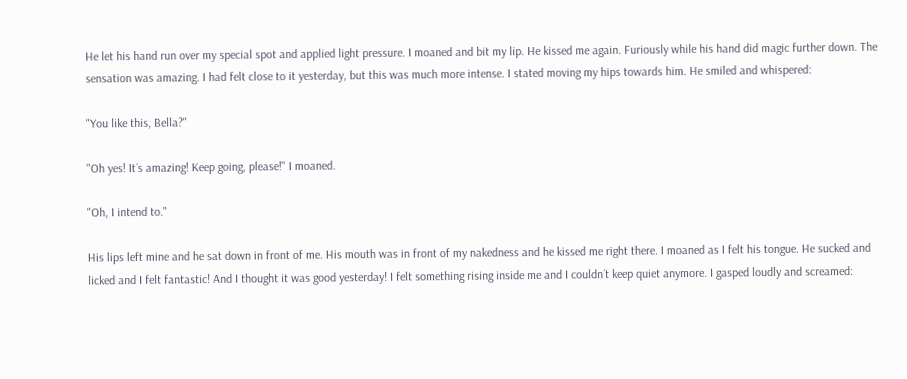He let his hand run over my special spot and applied light pressure. I moaned and bit my lip. He kissed me again. Furiously while his hand did magic further down. The sensation was amazing. I had felt close to it yesterday, but this was much more intense. I stated moving my hips towards him. He smiled and whispered:

"You like this, Bella?"

"Oh yes! It´s amazing! Keep going, please!" I moaned.

"Oh, I intend to."

His lips left mine and he sat down in front of me. His mouth was in front of my nakedness and he kissed me right there. I moaned as I felt his tongue. He sucked and licked and I felt fantastic! And I thought it was good yesterday! I felt something rising inside me and I couldn´t keep quiet anymore. I gasped loudly and screamed: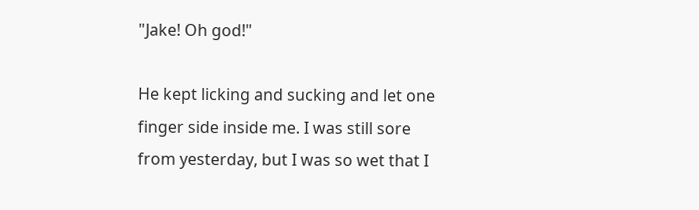"Jake! Oh god!"

He kept licking and sucking and let one finger side inside me. I was still sore from yesterday, but I was so wet that I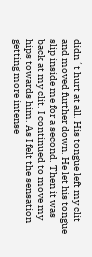didn´t hurt at all. His tongue left my clit and moved further down. He let his tongue slip inside me for a second. Then it was back at my clit. I continued to move my hips towards him. As I felt the sensation getting more intense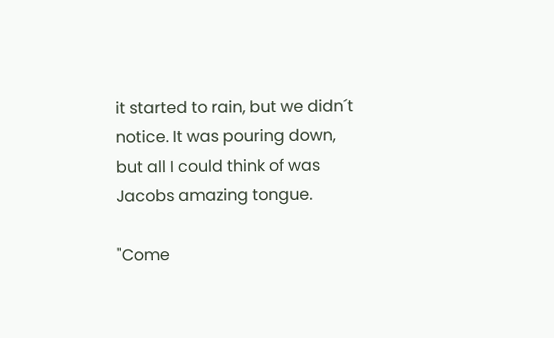it started to rain, but we didn´t notice. It was pouring down, but all I could think of was Jacobs amazing tongue.

"Come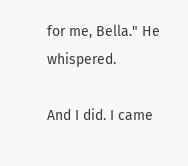for me, Bella." He whispered.

And I did. I came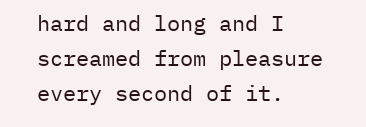hard and long and I screamed from pleasure every second of it.